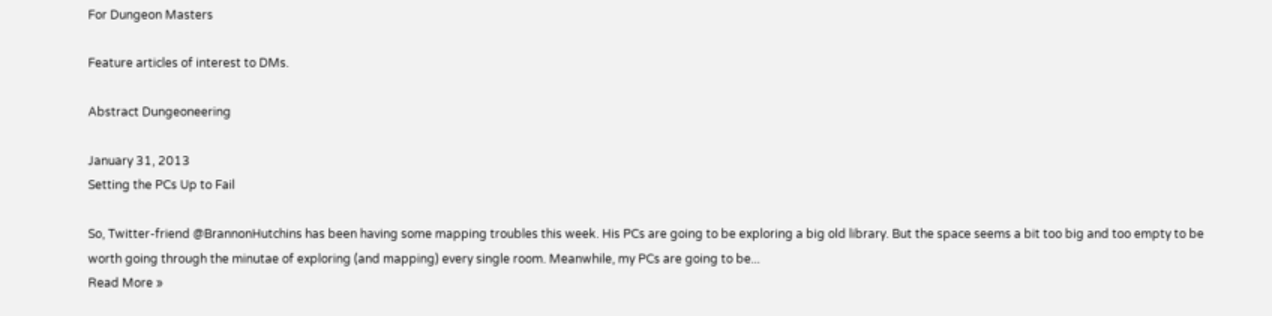For Dungeon Masters

Feature articles of interest to DMs.

Abstract Dungeoneering

January 31, 2013
Setting the PCs Up to Fail

So, Twitter-friend @BrannonHutchins has been having some mapping troubles this week. His PCs are going to be exploring a big old library. But the space seems a bit too big and too empty to be worth going through the minutae of exploring (and mapping) every single room. Meanwhile, my PCs are going to be...
Read More »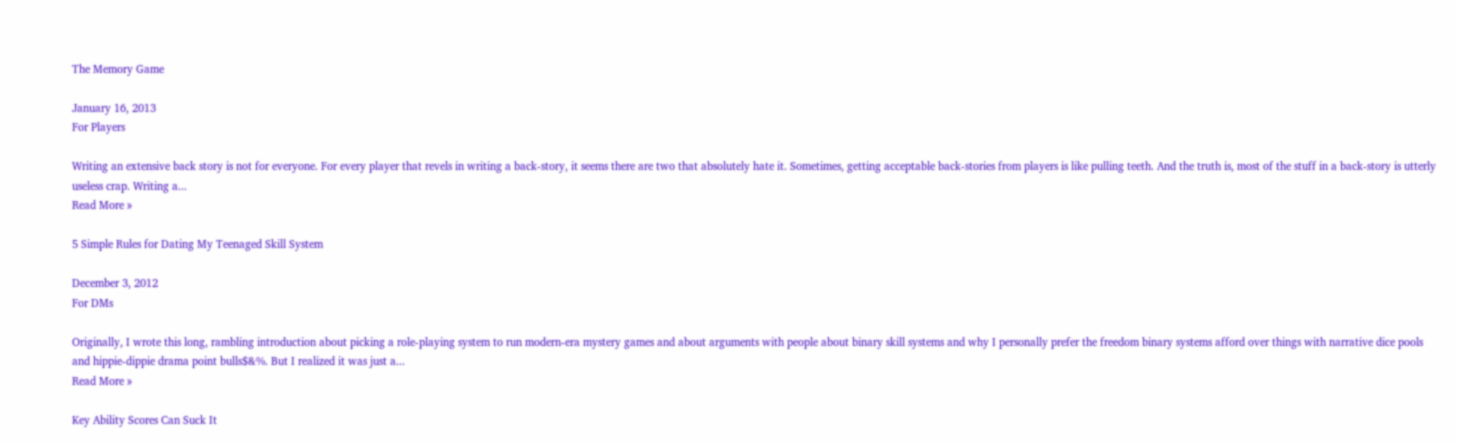The Memory Game

January 16, 2013
For Players

Writing an extensive back story is not for everyone. For every player that revels in writing a back-story, it seems there are two that absolutely hate it. Sometimes, getting acceptable back-stories from players is like pulling teeth. And the truth is, most of the stuff in a back-story is utterly useless crap. Writing a...
Read More »

5 Simple Rules for Dating My Teenaged Skill System

December 3, 2012
For DMs

Originally, I wrote this long, rambling introduction about picking a role-playing system to run modern-era mystery games and about arguments with people about binary skill systems and why I personally prefer the freedom binary systems afford over things with narrative dice pools and hippie-dippie drama point bulls$&%. But I realized it was just a...
Read More »

Key Ability Scores Can Suck It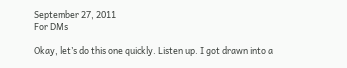September 27, 2011
For DMs

Okay, let’s do this one quickly. Listen up. I got drawn into a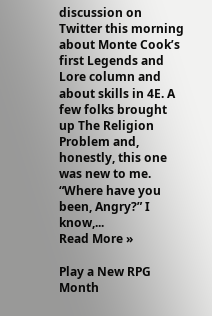discussion on Twitter this morning about Monte Cook’s first Legends and Lore column and about skills in 4E. A few folks brought up The Religion Problem and, honestly, this one was new to me. “Where have you been, Angry?” I know,...
Read More »

Play a New RPG Month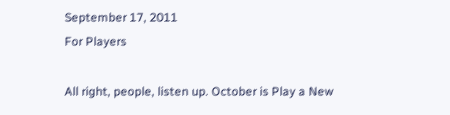September 17, 2011
For Players

All right, people, listen up. October is Play a New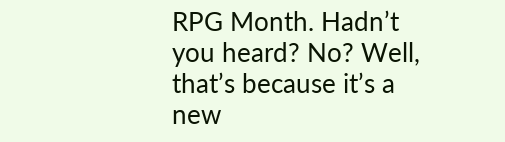RPG Month. Hadn’t you heard? No? Well, that’s because it’s a new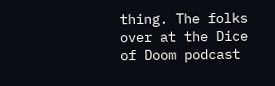thing. The folks over at the Dice of Doom podcast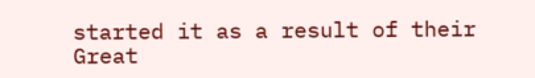started it as a result of their Great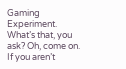Gaming Experiment. What’s that, you ask? Oh, come on. If you aren’t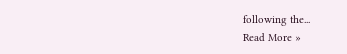following the...
Read More »